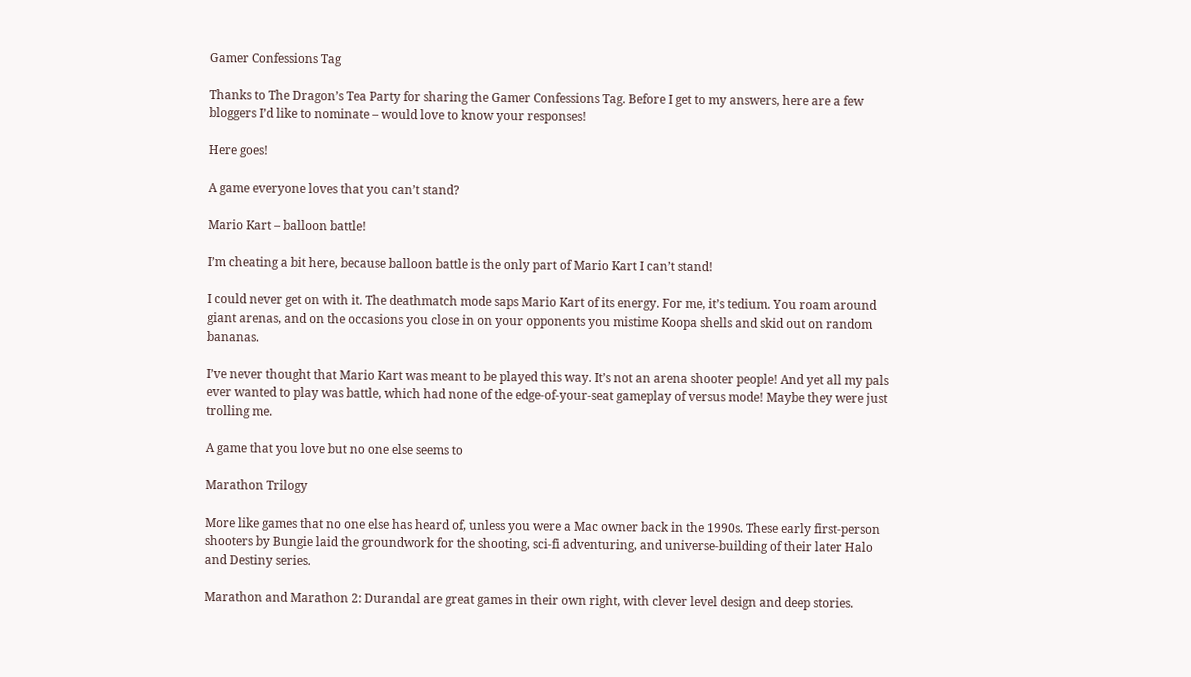Gamer Confessions Tag

Thanks to The Dragon’s Tea Party for sharing the Gamer Confessions Tag. Before I get to my answers, here are a few bloggers I’d like to nominate – would love to know your responses!

Here goes!

A game everyone loves that you can’t stand?

Mario Kart – balloon battle!

I’m cheating a bit here, because balloon battle is the only part of Mario Kart I can’t stand!

I could never get on with it. The deathmatch mode saps Mario Kart of its energy. For me, it’s tedium. You roam around giant arenas, and on the occasions you close in on your opponents you mistime Koopa shells and skid out on random bananas.

I’ve never thought that Mario Kart was meant to be played this way. It’s not an arena shooter people! And yet all my pals ever wanted to play was battle, which had none of the edge-of-your-seat gameplay of versus mode! Maybe they were just trolling me.

A game that you love but no one else seems to

Marathon Trilogy

More like games that no one else has heard of, unless you were a Mac owner back in the 1990s. These early first-person shooters by Bungie laid the groundwork for the shooting, sci-fi adventuring, and universe-building of their later Halo and Destiny series.

Marathon and Marathon 2: Durandal are great games in their own right, with clever level design and deep stories.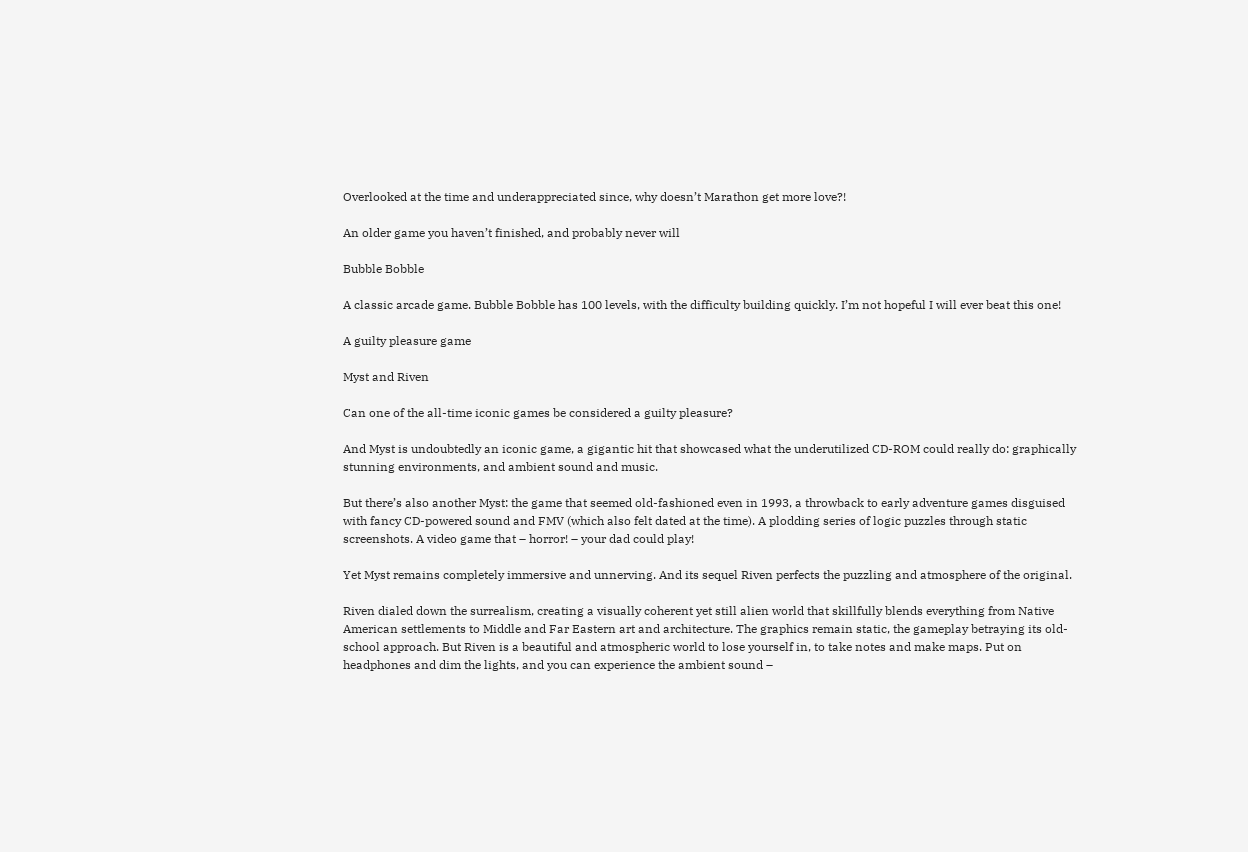Overlooked at the time and underappreciated since, why doesn’t Marathon get more love?!

An older game you haven’t finished, and probably never will

Bubble Bobble

A classic arcade game. Bubble Bobble has 100 levels, with the difficulty building quickly. I’m not hopeful I will ever beat this one!

A guilty pleasure game

Myst and Riven

Can one of the all-time iconic games be considered a guilty pleasure?

And Myst is undoubtedly an iconic game, a gigantic hit that showcased what the underutilized CD-ROM could really do: graphically stunning environments, and ambient sound and music.

But there’s also another Myst: the game that seemed old-fashioned even in 1993, a throwback to early adventure games disguised with fancy CD-powered sound and FMV (which also felt dated at the time). A plodding series of logic puzzles through static screenshots. A video game that – horror! – your dad could play!

Yet Myst remains completely immersive and unnerving. And its sequel Riven perfects the puzzling and atmosphere of the original.

Riven dialed down the surrealism, creating a visually coherent yet still alien world that skillfully blends everything from Native American settlements to Middle and Far Eastern art and architecture. The graphics remain static, the gameplay betraying its old-school approach. But Riven is a beautiful and atmospheric world to lose yourself in, to take notes and make maps. Put on headphones and dim the lights, and you can experience the ambient sound –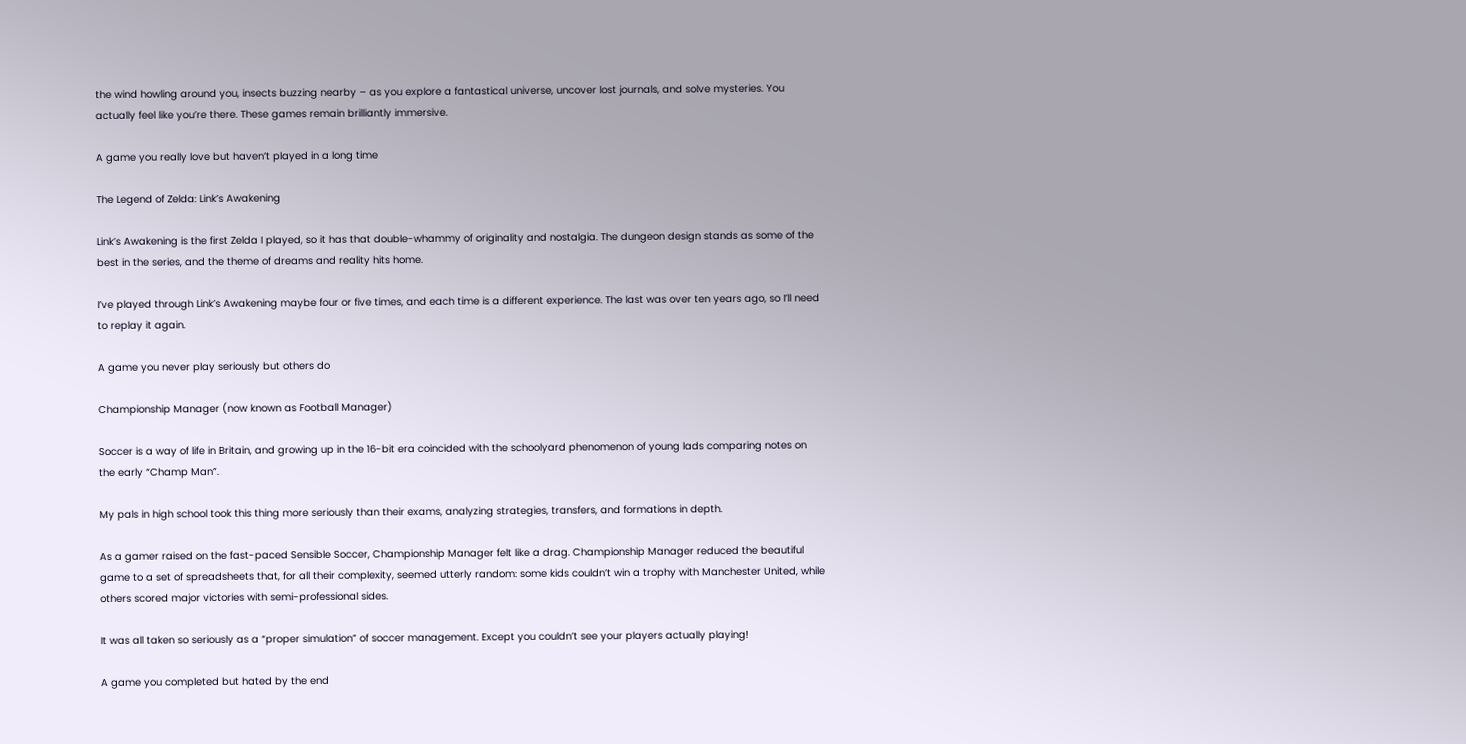the wind howling around you, insects buzzing nearby – as you explore a fantastical universe, uncover lost journals, and solve mysteries. You actually feel like you’re there. These games remain brilliantly immersive.

A game you really love but haven’t played in a long time

The Legend of Zelda: Link’s Awakening

Link’s Awakening is the first Zelda I played, so it has that double-whammy of originality and nostalgia. The dungeon design stands as some of the best in the series, and the theme of dreams and reality hits home.

I’ve played through Link’s Awakening maybe four or five times, and each time is a different experience. The last was over ten years ago, so I’ll need to replay it again.

A game you never play seriously but others do

Championship Manager (now known as Football Manager)

Soccer is a way of life in Britain, and growing up in the 16-bit era coincided with the schoolyard phenomenon of young lads comparing notes on the early “Champ Man”.

My pals in high school took this thing more seriously than their exams, analyzing strategies, transfers, and formations in depth.

As a gamer raised on the fast-paced Sensible Soccer, Championship Manager felt like a drag. Championship Manager reduced the beautiful game to a set of spreadsheets that, for all their complexity, seemed utterly random: some kids couldn’t win a trophy with Manchester United, while others scored major victories with semi-professional sides.

It was all taken so seriously as a “proper simulation” of soccer management. Except you couldn’t see your players actually playing!

A game you completed but hated by the end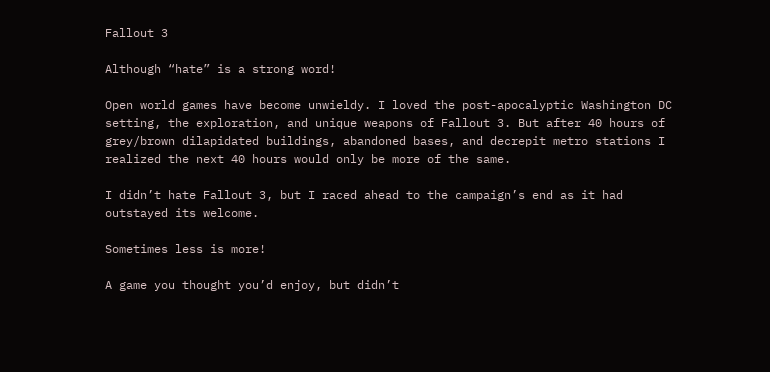Fallout 3

Although “hate” is a strong word!

Open world games have become unwieldy. I loved the post-apocalyptic Washington DC setting, the exploration, and unique weapons of Fallout 3. But after 40 hours of grey/brown dilapidated buildings, abandoned bases, and decrepit metro stations I realized the next 40 hours would only be more of the same.

I didn’t hate Fallout 3, but I raced ahead to the campaign’s end as it had outstayed its welcome.

Sometimes less is more!

A game you thought you’d enjoy, but didn’t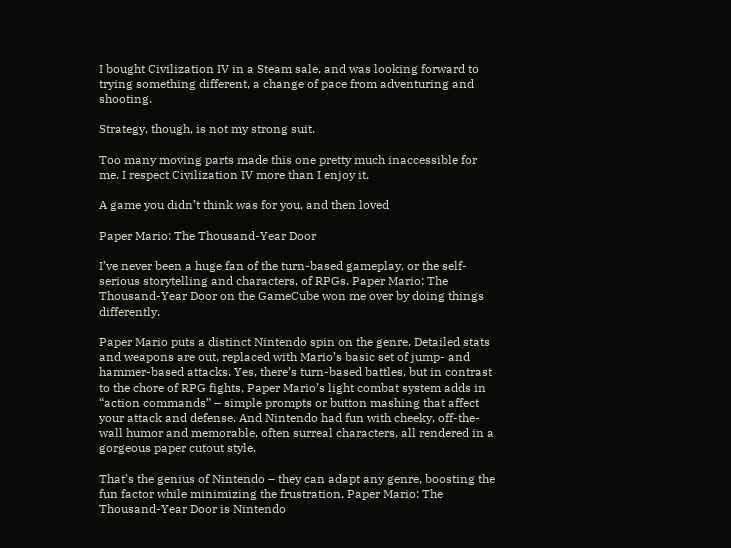I bought Civilization IV in a Steam sale, and was looking forward to trying something different, a change of pace from adventuring and shooting.

Strategy, though, is not my strong suit.

Too many moving parts made this one pretty much inaccessible for me. I respect Civilization IV more than I enjoy it.

A game you didn’t think was for you, and then loved

Paper Mario: The Thousand-Year Door

I’ve never been a huge fan of the turn-based gameplay, or the self-serious storytelling and characters, of RPGs. Paper Mario: The Thousand-Year Door on the GameCube won me over by doing things differently.

Paper Mario puts a distinct Nintendo spin on the genre. Detailed stats and weapons are out, replaced with Mario’s basic set of jump- and hammer-based attacks. Yes, there’s turn-based battles, but in contrast to the chore of RPG fights, Paper Mario’s light combat system adds in “action commands” – simple prompts or button mashing that affect your attack and defense. And Nintendo had fun with cheeky, off-the-wall humor and memorable, often surreal characters, all rendered in a gorgeous paper cutout style.

That’s the genius of Nintendo – they can adapt any genre, boosting the fun factor while minimizing the frustration. Paper Mario: The Thousand-Year Door is Nintendo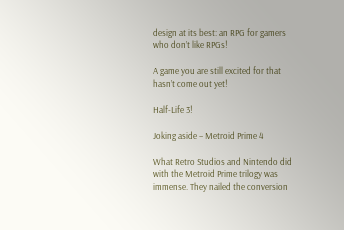design at its best: an RPG for gamers who don’t like RPGs!

A game you are still excited for that hasn’t come out yet!

Half-Life 3!

Joking aside – Metroid Prime 4

What Retro Studios and Nintendo did with the Metroid Prime trilogy was immense. They nailed the conversion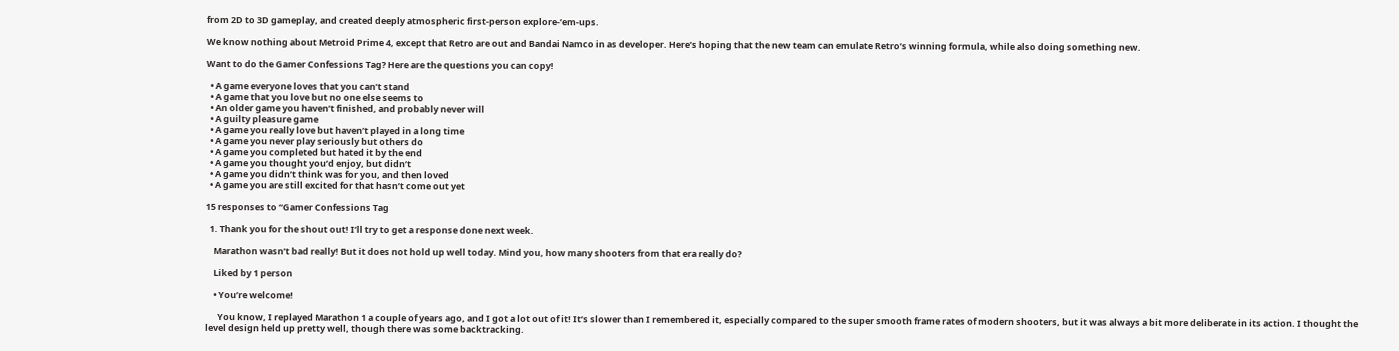from 2D to 3D gameplay, and created deeply atmospheric first-person explore-’em-ups.

We know nothing about Metroid Prime 4, except that Retro are out and Bandai Namco in as developer. Here’s hoping that the new team can emulate Retro’s winning formula, while also doing something new.

Want to do the Gamer Confessions Tag? Here are the questions you can copy!

  • A game everyone loves that you can’t stand
  • A game that you love but no one else seems to
  • An older game you haven’t finished, and probably never will
  • A guilty pleasure game
  • A game you really love but haven’t played in a long time
  • A game you never play seriously but others do
  • A game you completed but hated it by the end
  • A game you thought you’d enjoy, but didn’t
  • A game you didn’t think was for you, and then loved
  • A game you are still excited for that hasn’t come out yet

15 responses to “Gamer Confessions Tag

  1. Thank you for the shout out! I’ll try to get a response done next week.

    Marathon wasn’t bad really! But it does not hold up well today. Mind you, how many shooters from that era really do?

    Liked by 1 person

    • You’re welcome!

      You know, I replayed Marathon 1 a couple of years ago, and I got a lot out of it! It’s slower than I remembered it, especially compared to the super smooth frame rates of modern shooters, but it was always a bit more deliberate in its action. I thought the level design held up pretty well, though there was some backtracking.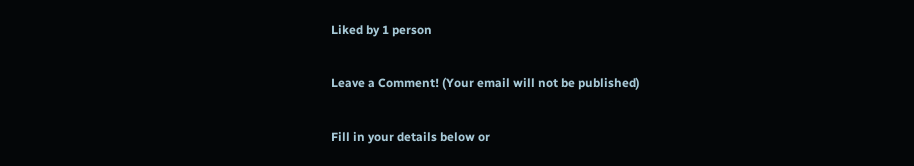Liked by 1 person

Leave a Comment! (Your email will not be published)

Fill in your details below or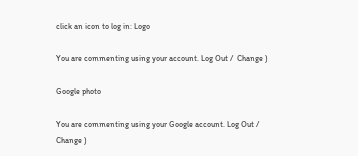click an icon to log in: Logo

You are commenting using your account. Log Out /  Change )

Google photo

You are commenting using your Google account. Log Out /  Change )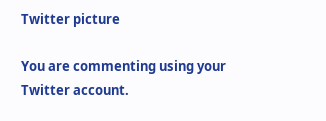Twitter picture

You are commenting using your Twitter account.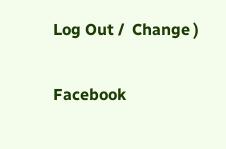Log Out /  Change )

Facebook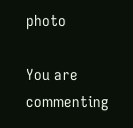photo

You are commenting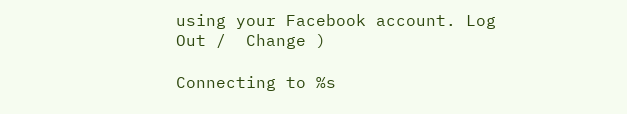using your Facebook account. Log Out /  Change )

Connecting to %s